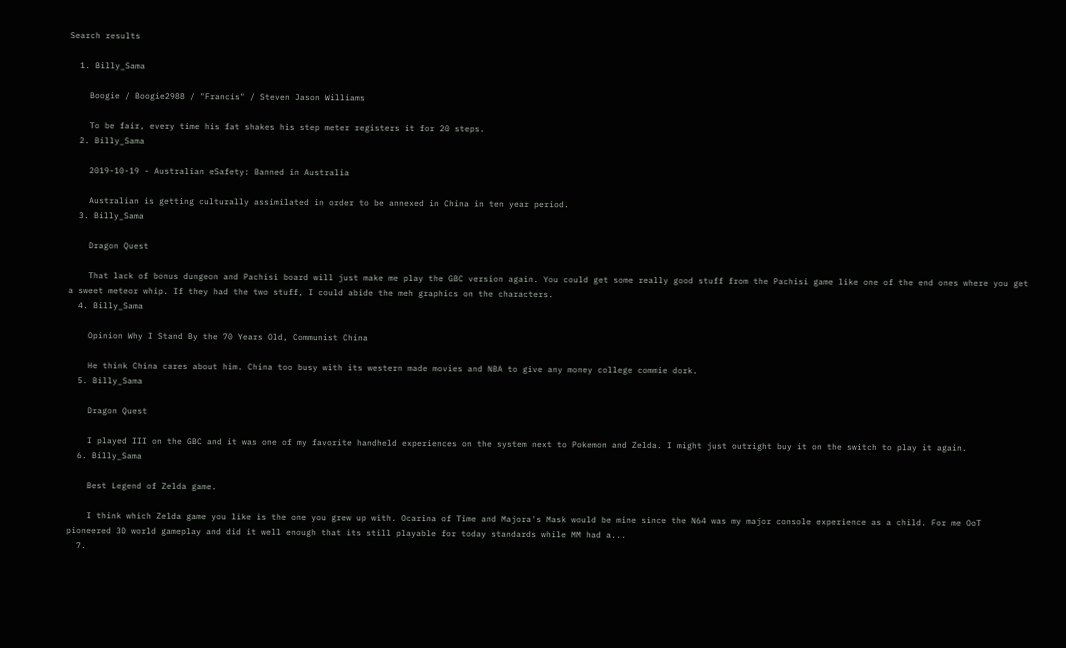Search results

  1. Billy_Sama

    Boogie / Boogie2988 / "Francis" / Steven Jason Williams

    To be fair, every time his fat shakes his step meter registers it for 20 steps.
  2. Billy_Sama

    2019-10-19 - Australian eSafety: Banned in Australia

    Australian is getting culturally assimilated in order to be annexed in China in ten year period.
  3. Billy_Sama

    Dragon Quest

    That lack of bonus dungeon and Pachisi board will just make me play the GBC version again. You could get some really good stuff from the Pachisi game like one of the end ones where you get a sweet meteor whip. If they had the two stuff, I could abide the meh graphics on the characters.
  4. Billy_Sama

    Opinion Why I Stand By the 70 Years Old, Communist China

    He think China cares about him. China too busy with its western made movies and NBA to give any money college commie dork.
  5. Billy_Sama

    Dragon Quest

    I played III on the GBC and it was one of my favorite handheld experiences on the system next to Pokemon and Zelda. I might just outright buy it on the switch to play it again.
  6. Billy_Sama

    Best Legend of Zelda game.

    I think which Zelda game you like is the one you grew up with. Ocarina of Time and Majora's Mask would be mine since the N64 was my major console experience as a child. For me OoT pioneered 3D world gameplay and did it well enough that its still playable for today standards while MM had a...
  7.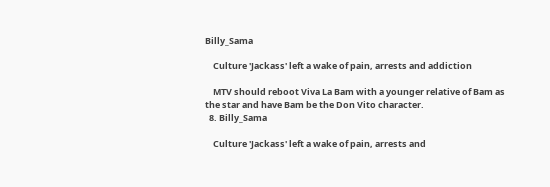Billy_Sama

    Culture 'Jackass' left a wake of pain, arrests and addiction

    MTV should reboot Viva La Bam with a younger relative of Bam as the star and have Bam be the Don Vito character.
  8. Billy_Sama

    Culture 'Jackass' left a wake of pain, arrests and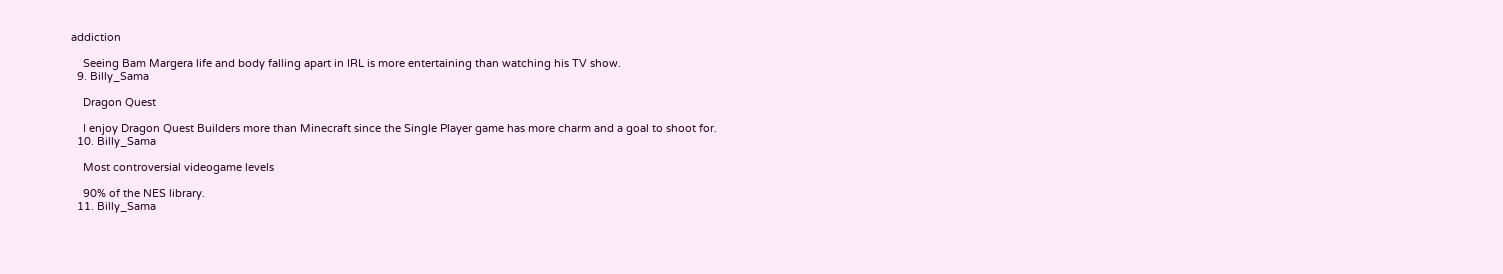addiction

    Seeing Bam Margera life and body falling apart in IRL is more entertaining than watching his TV show.
  9. Billy_Sama

    Dragon Quest

    I enjoy Dragon Quest Builders more than Minecraft since the Single Player game has more charm and a goal to shoot for.
  10. Billy_Sama

    Most controversial videogame levels

    90% of the NES library.
  11. Billy_Sama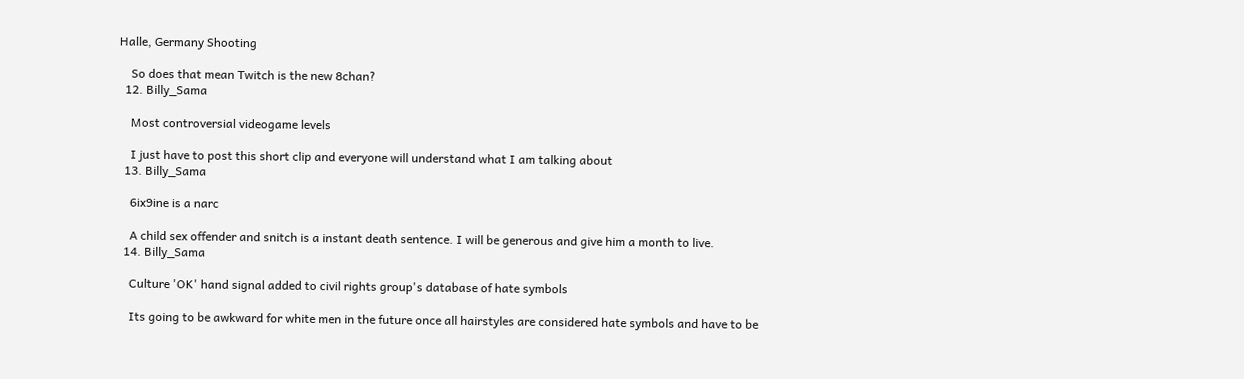Halle, Germany Shooting

    So does that mean Twitch is the new 8chan?
  12. Billy_Sama

    Most controversial videogame levels

    I just have to post this short clip and everyone will understand what I am talking about
  13. Billy_Sama

    6ix9ine is a narc

    A child sex offender and snitch is a instant death sentence. I will be generous and give him a month to live.
  14. Billy_Sama

    Culture 'OK' hand signal added to civil rights group's database of hate symbols

    Its going to be awkward for white men in the future once all hairstyles are considered hate symbols and have to be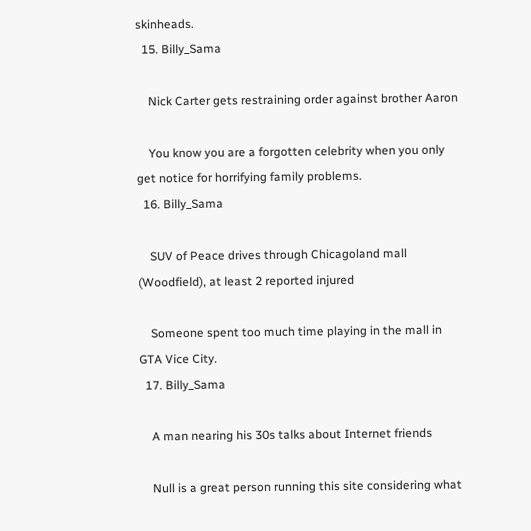skinheads.
  15. Billy_Sama

    Nick Carter gets restraining order against brother Aaron

    You know you are a forgotten celebrity when you only get notice for horrifying family problems.
  16. Billy_Sama

    SUV of Peace drives through Chicagoland mall (Woodfield), at least 2 reported injured

    Someone spent too much time playing in the mall in GTA Vice City.
  17. Billy_Sama

    A man nearing his 30s talks about Internet friends

    Null is a great person running this site considering what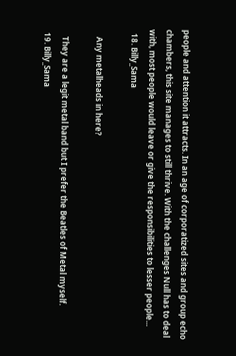people and attention it attracts. In an age of corporatized sites and group echo chambers, this site manages to still thrive. With the challenges Null has to deal with, most people would leave or give the responsibilities to lesser people...
  18. Billy_Sama

    Any metalheads in here?

    They are a legit metal band but I prefer the Beatles of Metal myself.
  19. Billy_Sama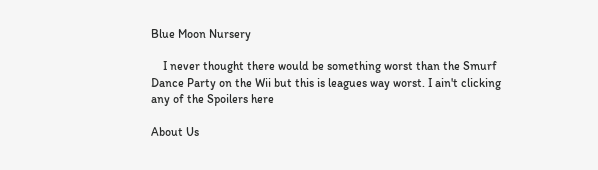Blue Moon Nursery

    I never thought there would be something worst than the Smurf Dance Party on the Wii but this is leagues way worst. I ain't clicking any of the Spoilers here

About Us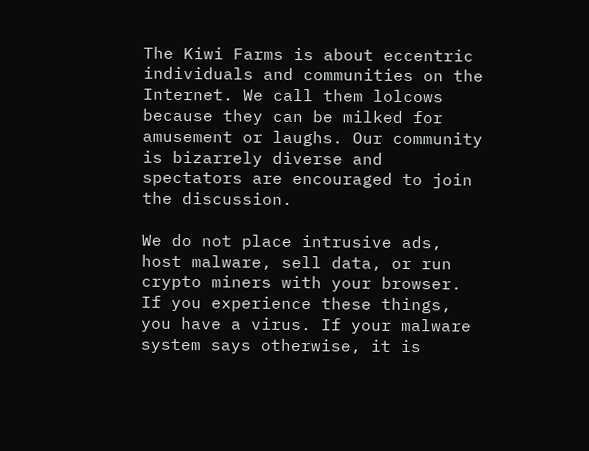The Kiwi Farms is about eccentric individuals and communities on the Internet. We call them lolcows because they can be milked for amusement or laughs. Our community is bizarrely diverse and spectators are encouraged to join the discussion.

We do not place intrusive ads, host malware, sell data, or run crypto miners with your browser. If you experience these things, you have a virus. If your malware system says otherwise, it is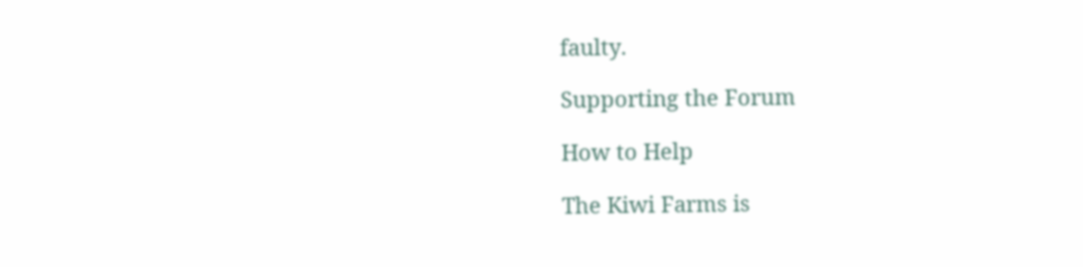faulty.

Supporting the Forum

How to Help

The Kiwi Farms is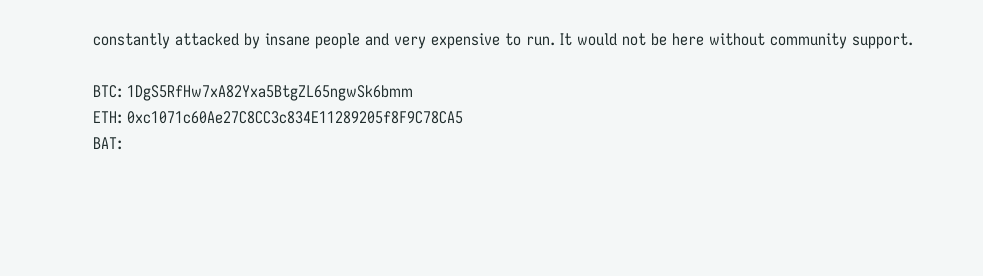constantly attacked by insane people and very expensive to run. It would not be here without community support.

BTC: 1DgS5RfHw7xA82Yxa5BtgZL65ngwSk6bmm
ETH: 0xc1071c60Ae27C8CC3c834E11289205f8F9C78CA5
BAT: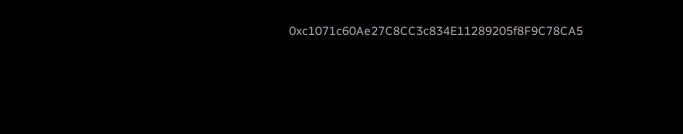0xc1071c60Ae27C8CC3c834E11289205f8F9C78CA5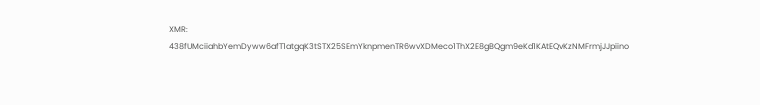XMR: 438fUMciiahbYemDyww6afT1atgqK3tSTX25SEmYknpmenTR6wvXDMeco1ThX2E8gBQgm9eKd1KAtEQvKzNMFrmjJJpiino